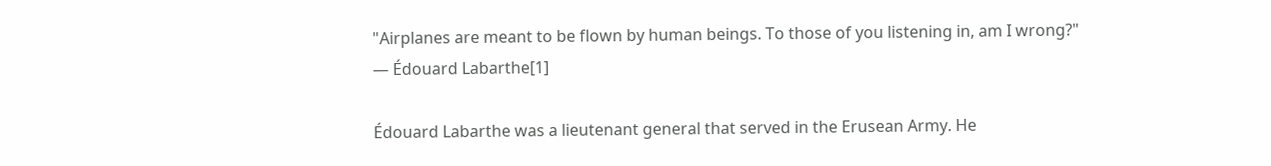"Airplanes are meant to be flown by human beings. To those of you listening in, am I wrong?"
― Édouard Labarthe[1]

Édouard Labarthe was a lieutenant general that served in the Erusean Army. He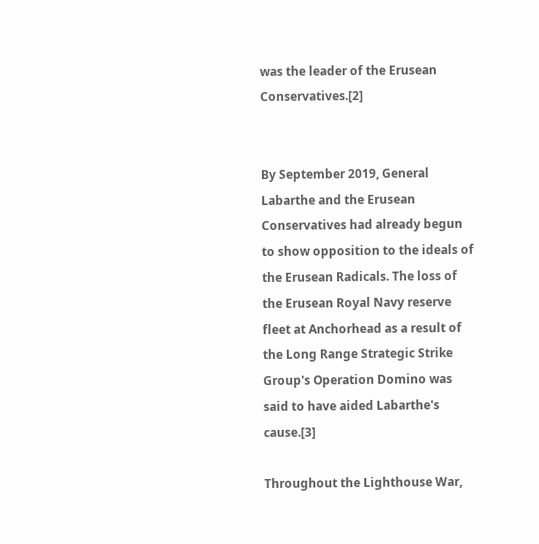was the leader of the Erusean Conservatives.[2]


By September 2019, General Labarthe and the Erusean Conservatives had already begun to show opposition to the ideals of the Erusean Radicals. The loss of the Erusean Royal Navy reserve fleet at Anchorhead as a result of the Long Range Strategic Strike Group's Operation Domino was said to have aided Labarthe's cause.[3]

Throughout the Lighthouse War,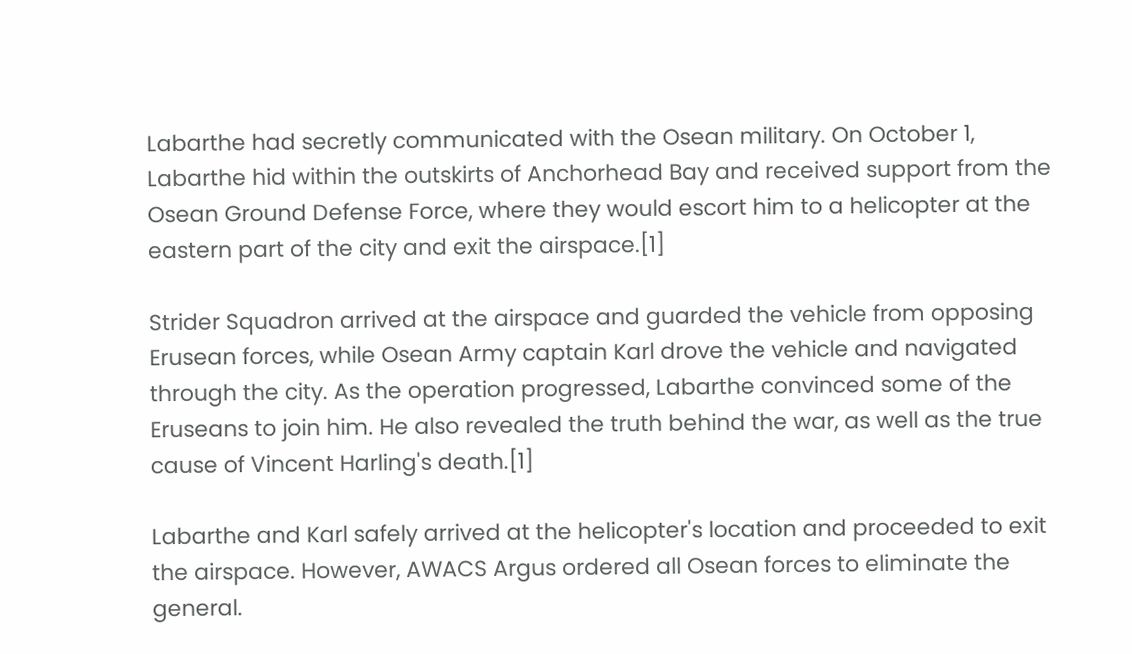Labarthe had secretly communicated with the Osean military. On October 1, Labarthe hid within the outskirts of Anchorhead Bay and received support from the Osean Ground Defense Force, where they would escort him to a helicopter at the eastern part of the city and exit the airspace.[1]

Strider Squadron arrived at the airspace and guarded the vehicle from opposing Erusean forces, while Osean Army captain Karl drove the vehicle and navigated through the city. As the operation progressed, Labarthe convinced some of the Eruseans to join him. He also revealed the truth behind the war, as well as the true cause of Vincent Harling's death.[1]

Labarthe and Karl safely arrived at the helicopter's location and proceeded to exit the airspace. However, AWACS Argus ordered all Osean forces to eliminate the general.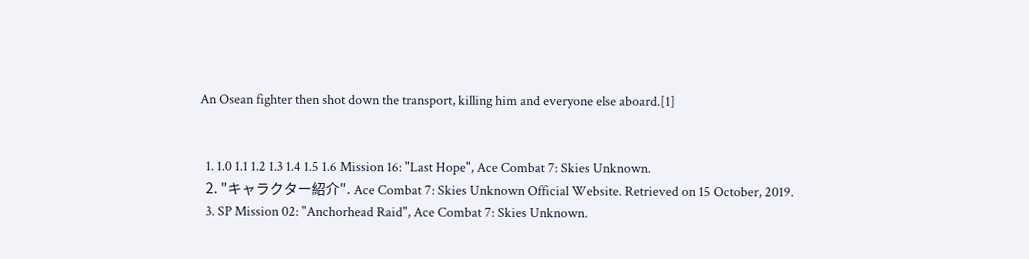An Osean fighter then shot down the transport, killing him and everyone else aboard.[1]


  1. 1.0 1.1 1.2 1.3 1.4 1.5 1.6 Mission 16: "Last Hope", Ace Combat 7: Skies Unknown.
  2. "キャラクター紹介". Ace Combat 7: Skies Unknown Official Website. Retrieved on 15 October, 2019.
  3. SP Mission 02: "Anchorhead Raid", Ace Combat 7: Skies Unknown.